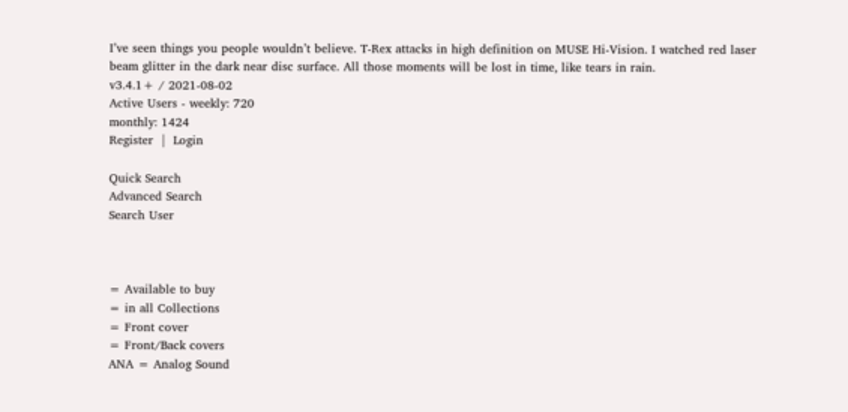I’ve seen things you people wouldn’t believe. T-Rex attacks in high definition on MUSE Hi-Vision. I watched red laser beam glitter in the dark near disc surface. All those moments will be lost in time, like tears in rain.
v3.4.1+ / 2021-08-02
Active Users - weekly: 720
monthly: 1424
Register  |  Login

Quick Search
Advanced Search
Search User



= Available to buy
= in all Collections
= Front cover
= Front/Back covers
ANA = Analog Sound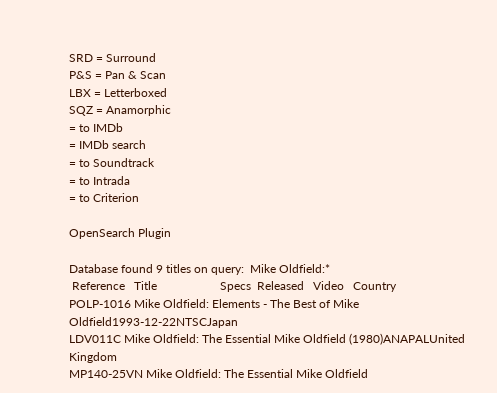SRD = Surround
P&S = Pan & Scan
LBX = Letterboxed
SQZ = Anamorphic
= to IMDb
= IMDb search
= to Soundtrack
= to Intrada
= to Criterion

OpenSearch Plugin

Database found 9 titles on query:  Mike Oldfield:*
 Reference   Title                     Specs  Released   Video   Country
POLP-1016 Mike Oldfield: Elements - The Best of Mike Oldfield1993-12-22NTSCJapan
LDV011C Mike Oldfield: The Essential Mike Oldfield (1980)ANAPALUnited Kingdom
MP140-25VN Mike Oldfield: The Essential Mike Oldfield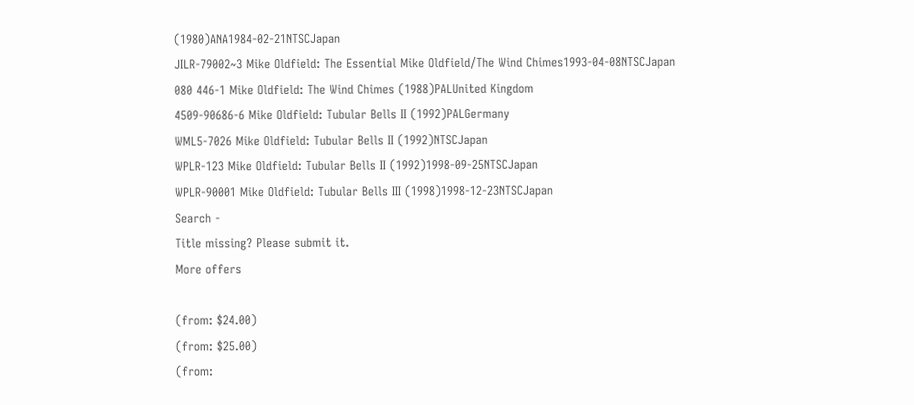(1980)ANA1984-02-21NTSCJapan
JILR-79002~3 Mike Oldfield: The Essential Mike Oldfield/The Wind Chimes1993-04-08NTSCJapan
080 446-1 Mike Oldfield: The Wind Chimes (1988)PALUnited Kingdom
4509-90686-6 Mike Oldfield: Tubular Bells II (1992)PALGermany
WML5-7026 Mike Oldfield: Tubular Bells II (1992)NTSCJapan
WPLR-123 Mike Oldfield: Tubular Bells II (1992)1998-09-25NTSCJapan
WPLR-90001 Mike Oldfield: Tubular Bells III (1998)1998-12-23NTSCJapan
Search -
Title missing? Please submit it.
More offers

(from: $24.00)
(from: $25.00)
(from: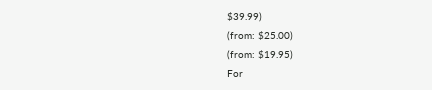$39.99)
(from: $25.00)
(from: $19.95)
For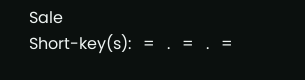Sale
Short-key(s):   =   .   =   .   =